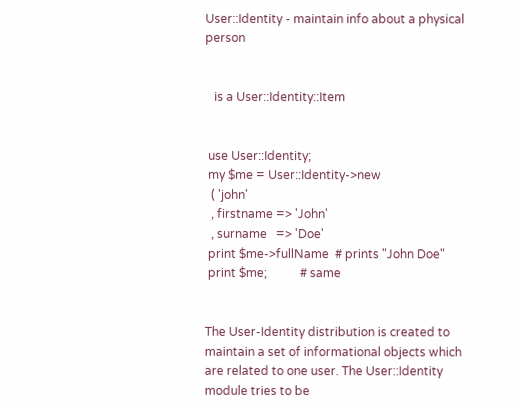User::Identity - maintain info about a physical person


   is a User::Identity::Item


 use User::Identity;
 my $me = User::Identity->new
  ( 'john'
  , firstname => 'John'
  , surname   => 'Doe'
 print $me->fullName  # prints "John Doe"
 print $me;           # same


The User-Identity distribution is created to maintain a set of informational objects which are related to one user. The User::Identity module tries to be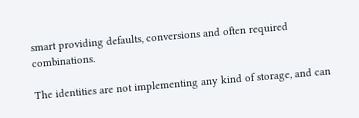smart providing defaults, conversions and often required combinations.

The identities are not implementing any kind of storage, and can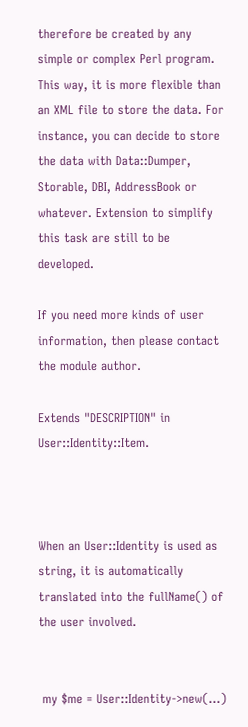therefore be created by any simple or complex Perl program. This way, it is more flexible than an XML file to store the data. For instance, you can decide to store the data with Data::Dumper, Storable, DBI, AddressBook or whatever. Extension to simplify this task are still to be developed.

If you need more kinds of user information, then please contact the module author.

Extends "DESCRIPTION" in User::Identity::Item.



When an User::Identity is used as string, it is automatically translated into the fullName() of the user involved.


 my $me = User::Identity->new(...)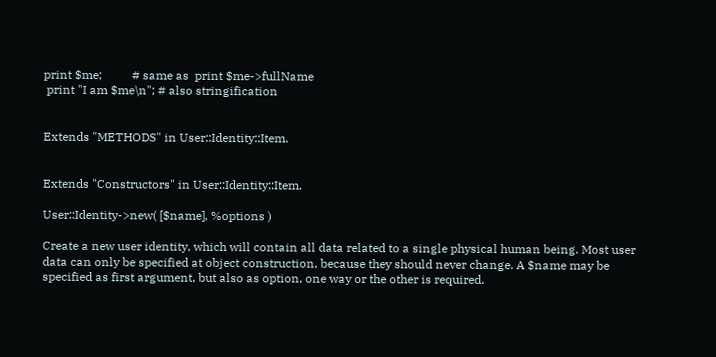print $me;          # same as  print $me->fullName
 print "I am $me\n"; # also stringification


Extends "METHODS" in User::Identity::Item.


Extends "Constructors" in User::Identity::Item.

User::Identity->new( [$name], %options )

Create a new user identity, which will contain all data related to a single physical human being. Most user data can only be specified at object construction, because they should never change. A $name may be specified as first argument, but also as option, one way or the other is required.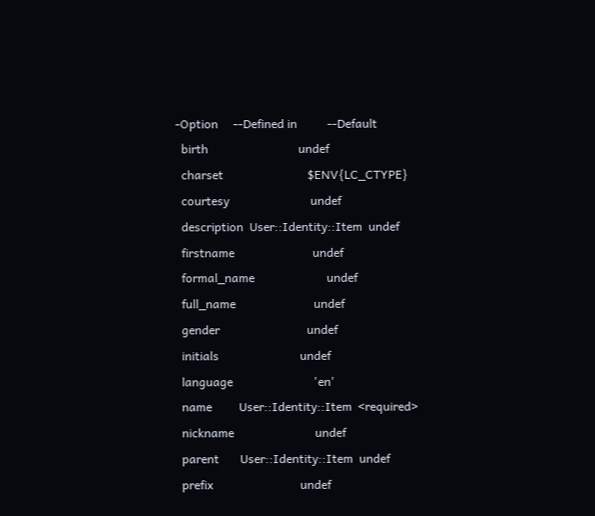-Option     --Defined in          --Default
  birth                              undef
  charset                            $ENV{LC_CTYPE}
  courtesy                           undef
  description  User::Identity::Item  undef
  firstname                          undef
  formal_name                        undef
  full_name                          undef
  gender                             undef
  initials                           undef
  language                           'en'
  name         User::Identity::Item  <required>
  nickname                           undef
  parent       User::Identity::Item  undef
  prefix                             undef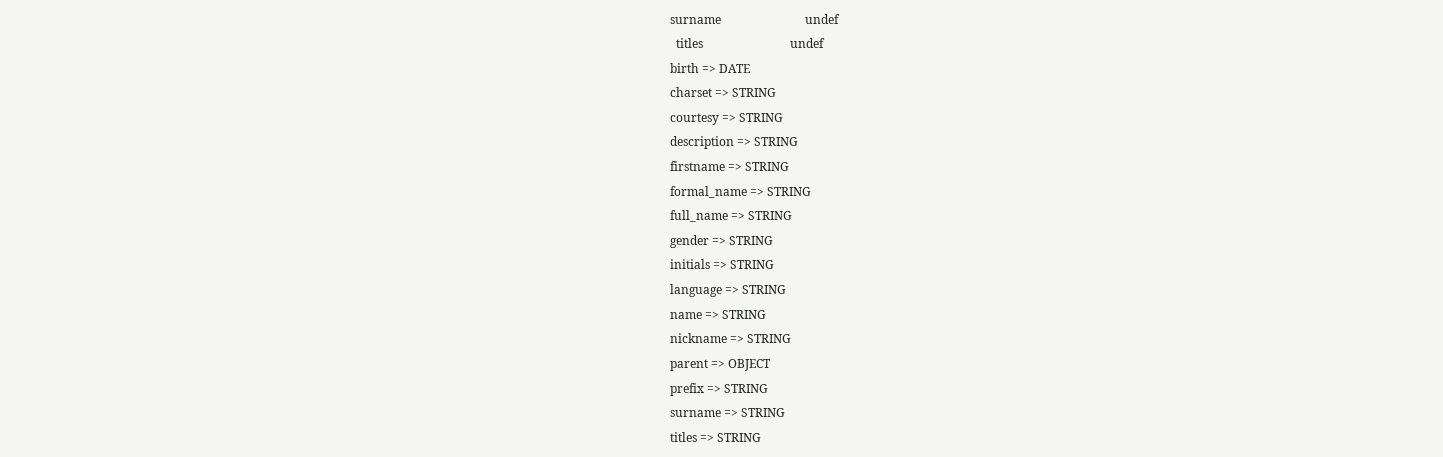surname                            undef
  titles                             undef
birth => DATE
charset => STRING
courtesy => STRING
description => STRING
firstname => STRING
formal_name => STRING
full_name => STRING
gender => STRING
initials => STRING
language => STRING
name => STRING
nickname => STRING
parent => OBJECT
prefix => STRING
surname => STRING
titles => STRING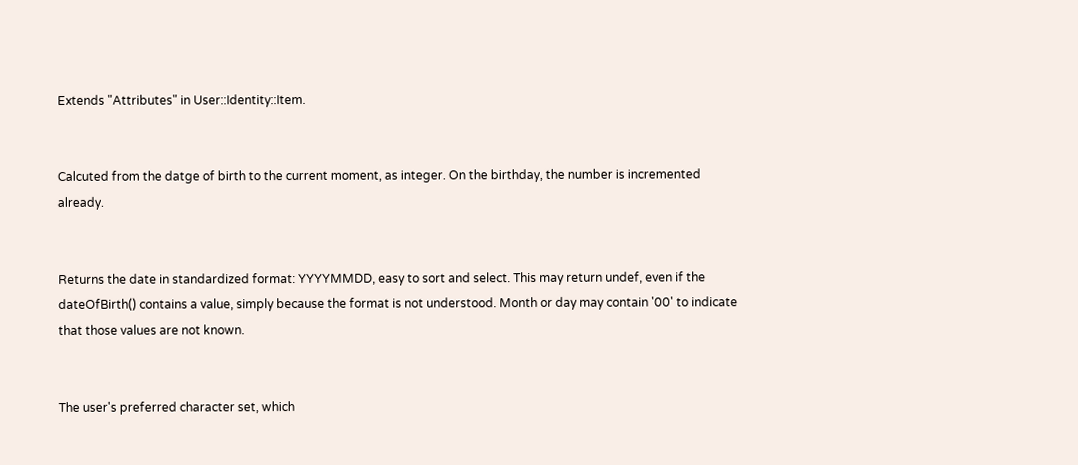Extends "Attributes" in User::Identity::Item.


Calcuted from the datge of birth to the current moment, as integer. On the birthday, the number is incremented already.


Returns the date in standardized format: YYYYMMDD, easy to sort and select. This may return undef, even if the dateOfBirth() contains a value, simply because the format is not understood. Month or day may contain '00' to indicate that those values are not known.


The user's preferred character set, which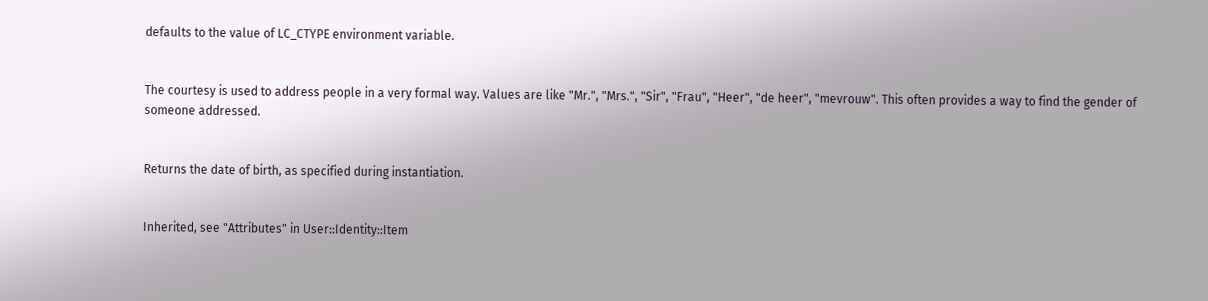defaults to the value of LC_CTYPE environment variable.


The courtesy is used to address people in a very formal way. Values are like "Mr.", "Mrs.", "Sir", "Frau", "Heer", "de heer", "mevrouw". This often provides a way to find the gender of someone addressed.


Returns the date of birth, as specified during instantiation.


Inherited, see "Attributes" in User::Identity::Item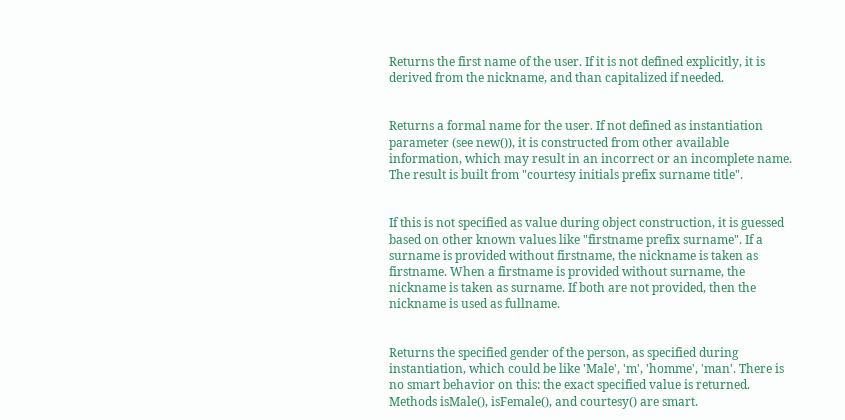Returns the first name of the user. If it is not defined explicitly, it is derived from the nickname, and than capitalized if needed.


Returns a formal name for the user. If not defined as instantiation parameter (see new()), it is constructed from other available information, which may result in an incorrect or an incomplete name. The result is built from "courtesy initials prefix surname title".


If this is not specified as value during object construction, it is guessed based on other known values like "firstname prefix surname". If a surname is provided without firstname, the nickname is taken as firstname. When a firstname is provided without surname, the nickname is taken as surname. If both are not provided, then the nickname is used as fullname.


Returns the specified gender of the person, as specified during instantiation, which could be like 'Male', 'm', 'homme', 'man'. There is no smart behavior on this: the exact specified value is returned. Methods isMale(), isFemale(), and courtesy() are smart.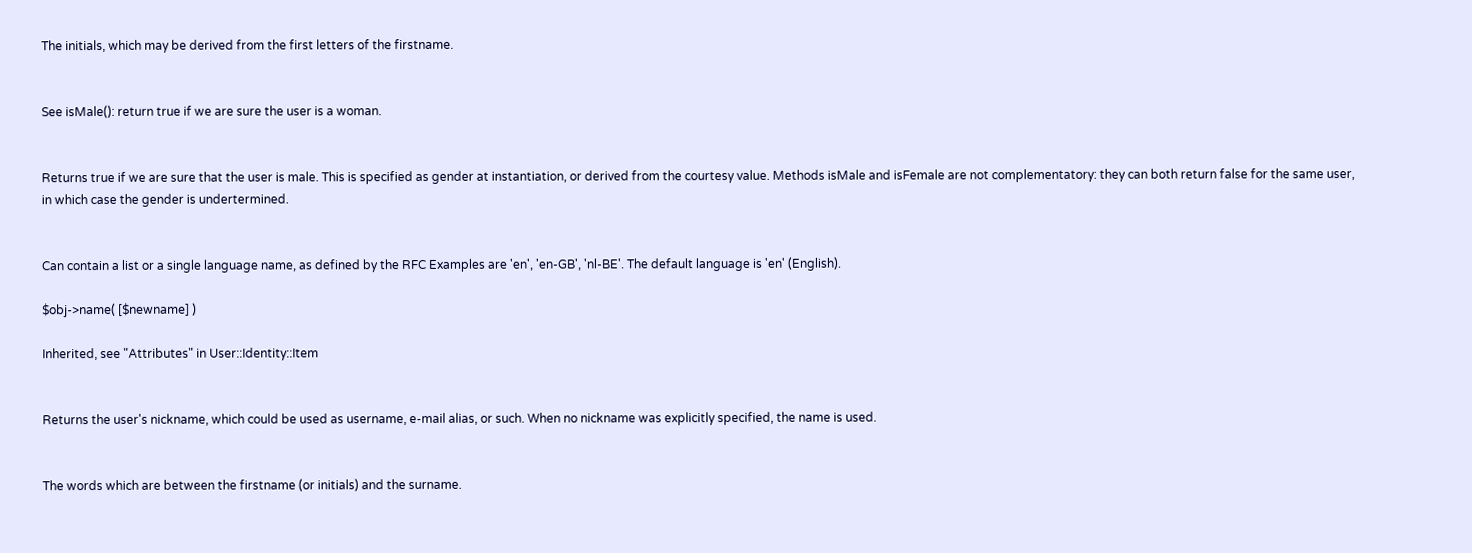The initials, which may be derived from the first letters of the firstname.


See isMale(): return true if we are sure the user is a woman.


Returns true if we are sure that the user is male. This is specified as gender at instantiation, or derived from the courtesy value. Methods isMale and isFemale are not complementatory: they can both return false for the same user, in which case the gender is undertermined.


Can contain a list or a single language name, as defined by the RFC Examples are 'en', 'en-GB', 'nl-BE'. The default language is 'en' (English).

$obj->name( [$newname] )

Inherited, see "Attributes" in User::Identity::Item


Returns the user's nickname, which could be used as username, e-mail alias, or such. When no nickname was explicitly specified, the name is used.


The words which are between the firstname (or initials) and the surname.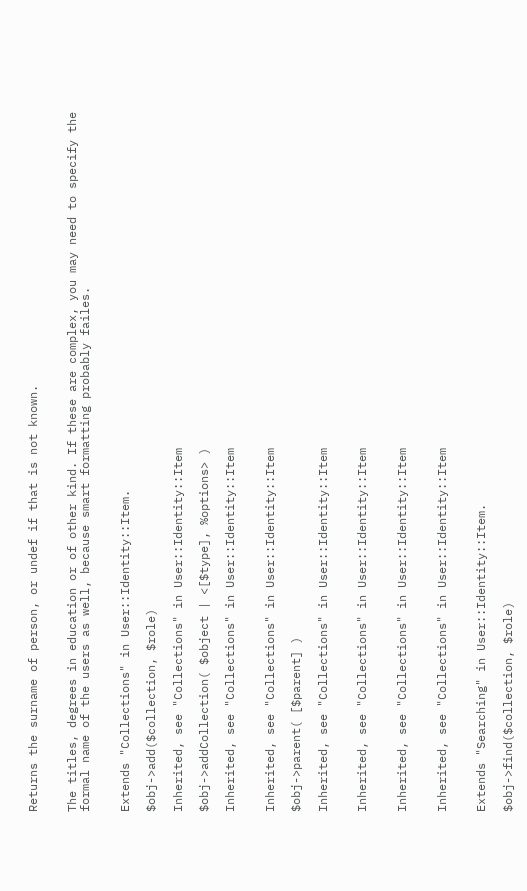Returns the surname of person, or undef if that is not known.


The titles, degrees in education or of other kind. If these are complex, you may need to specify the formal name of the users as well, because smart formatting probably failes.


Extends "Collections" in User::Identity::Item.

$obj->add($collection, $role)

Inherited, see "Collections" in User::Identity::Item

$obj->addCollection( $object | <[$type], %options> )

Inherited, see "Collections" in User::Identity::Item


Inherited, see "Collections" in User::Identity::Item

$obj->parent( [$parent] )

Inherited, see "Collections" in User::Identity::Item


Inherited, see "Collections" in User::Identity::Item


Inherited, see "Collections" in User::Identity::Item


Inherited, see "Collections" in User::Identity::Item


Extends "Searching" in User::Identity::Item.

$obj->find($collection, $role)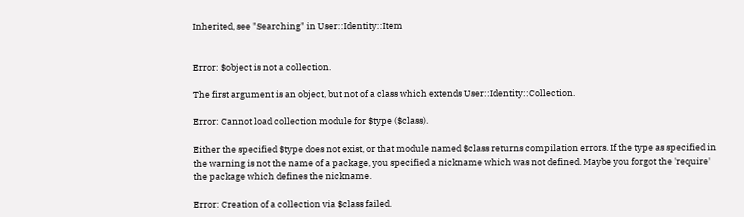Inherited, see "Searching" in User::Identity::Item


Error: $object is not a collection.

The first argument is an object, but not of a class which extends User::Identity::Collection.

Error: Cannot load collection module for $type ($class).

Either the specified $type does not exist, or that module named $class returns compilation errors. If the type as specified in the warning is not the name of a package, you specified a nickname which was not defined. Maybe you forgot the 'require' the package which defines the nickname.

Error: Creation of a collection via $class failed.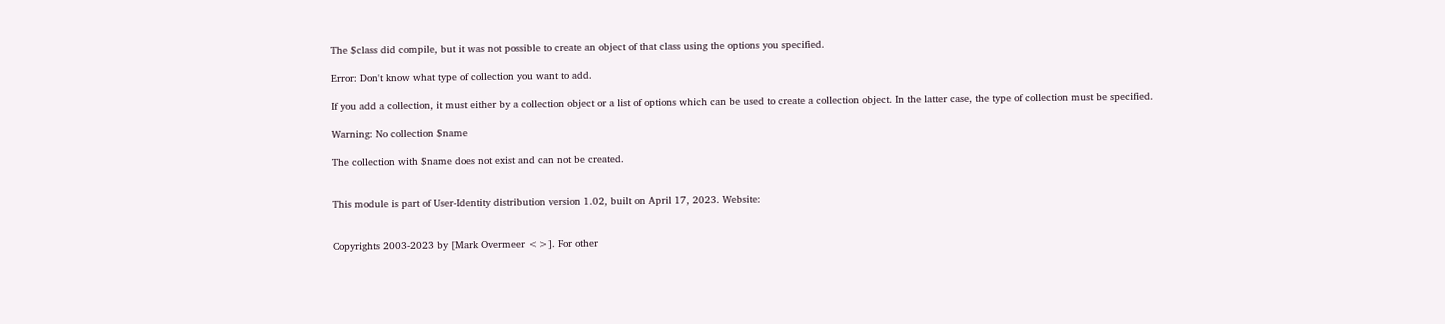The $class did compile, but it was not possible to create an object of that class using the options you specified.

Error: Don't know what type of collection you want to add.

If you add a collection, it must either by a collection object or a list of options which can be used to create a collection object. In the latter case, the type of collection must be specified.

Warning: No collection $name

The collection with $name does not exist and can not be created.


This module is part of User-Identity distribution version 1.02, built on April 17, 2023. Website:


Copyrights 2003-2023 by [Mark Overmeer <>]. For other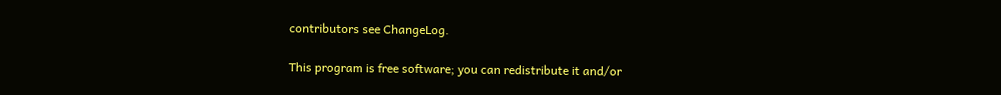contributors see ChangeLog.

This program is free software; you can redistribute it and/or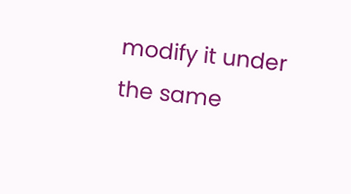modify it under the same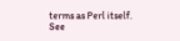terms as Perl itself. See